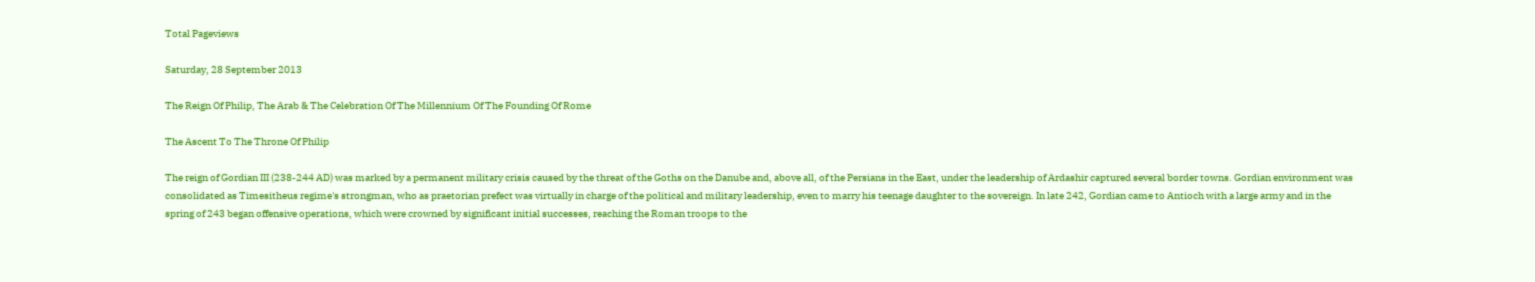Total Pageviews

Saturday, 28 September 2013

The Reign Of Philip, The Arab & The Celebration Of The Millennium Of The Founding Of Rome

The Ascent To The Throne Of Philip

The reign of Gordian III (238-244 AD) was marked by a permanent military crisis caused by the threat of the Goths on the Danube and, above all, of the Persians in the East, under the leadership of Ardashir captured several border towns. Gordian environment was consolidated as Timesitheus regime's strongman, who as praetorian prefect was virtually in charge of the political and military leadership, even to marry his teenage daughter to the sovereign. In late 242, Gordian came to Antioch with a large army and in the spring of 243 began offensive operations, which were crowned by significant initial successes, reaching the Roman troops to the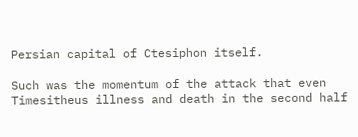Persian capital of Ctesiphon itself.

Such was the momentum of the attack that even Timesitheus illness and death in the second half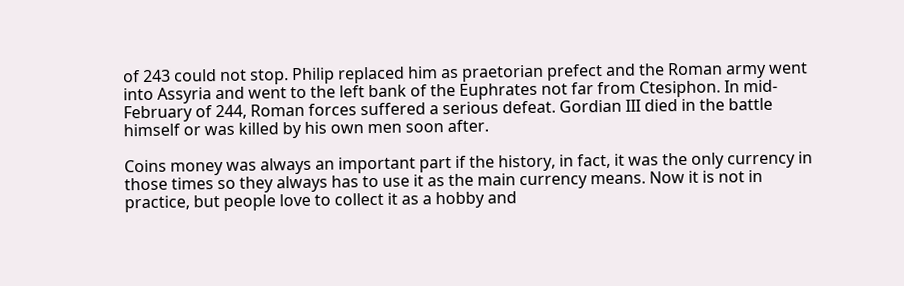of 243 could not stop. Philip replaced him as praetorian prefect and the Roman army went into Assyria and went to the left bank of the Euphrates not far from Ctesiphon. In mid-February of 244, Roman forces suffered a serious defeat. Gordian III died in the battle himself or was killed by his own men soon after.

Coins money was always an important part if the history, in fact, it was the only currency in those times so they always has to use it as the main currency means. Now it is not in practice, but people love to collect it as a hobby and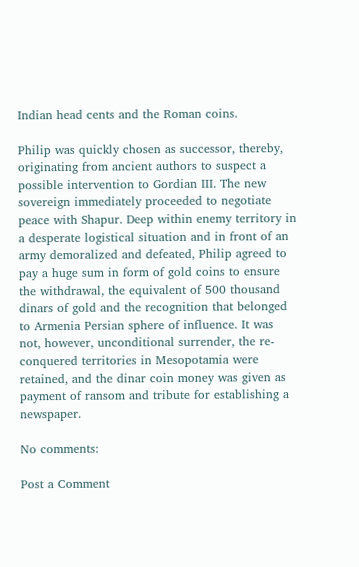Indian head cents and the Roman coins.

Philip was quickly chosen as successor, thereby, originating from ancient authors to suspect a possible intervention to Gordian III. The new sovereign immediately proceeded to negotiate peace with Shapur. Deep within enemy territory in a desperate logistical situation and in front of an army demoralized and defeated, Philip agreed to pay a huge sum in form of gold coins to ensure the withdrawal, the equivalent of 500 thousand dinars of gold and the recognition that belonged to Armenia Persian sphere of influence. It was not, however, unconditional surrender, the re-conquered territories in Mesopotamia were retained, and the dinar coin money was given as payment of ransom and tribute for establishing a newspaper.

No comments:

Post a Comment